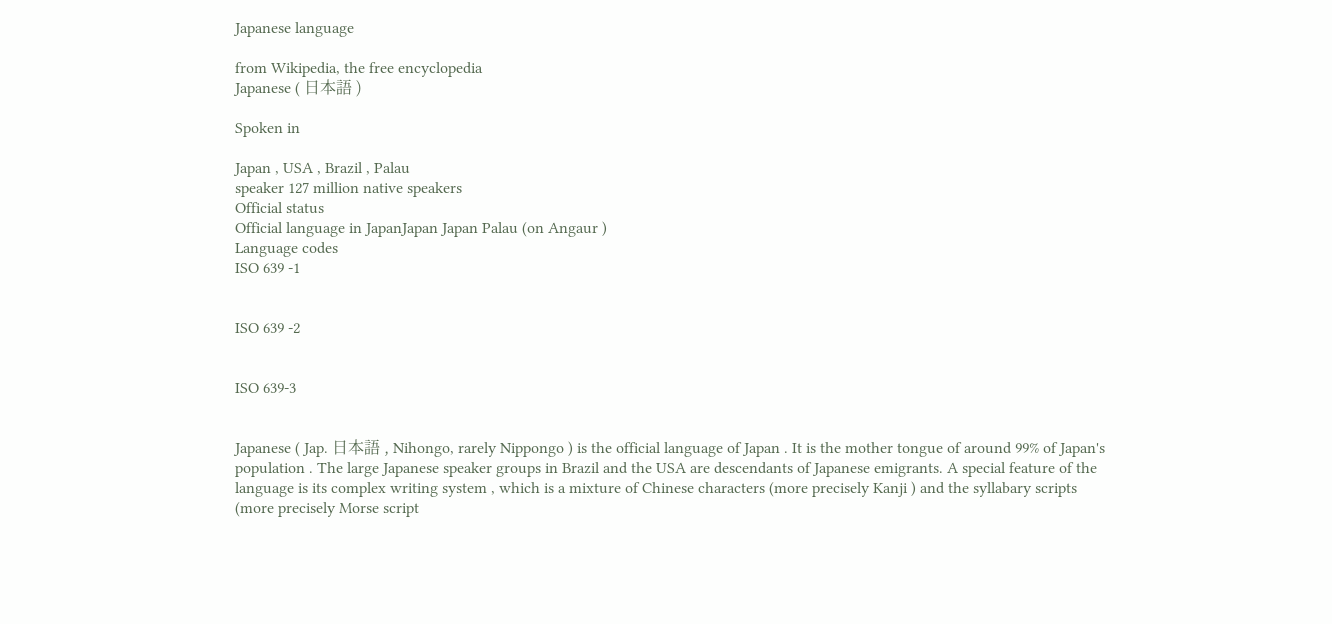Japanese language

from Wikipedia, the free encyclopedia
Japanese ( 日本語 )

Spoken in

Japan , USA , Brazil , Palau
speaker 127 million native speakers
Official status
Official language in JapanJapan Japan Palau (on Angaur )
Language codes
ISO 639 -1


ISO 639 -2


ISO 639-3


Japanese ( Jap. 日本語 , Nihongo, rarely Nippongo ) is the official language of Japan . It is the mother tongue of around 99% of Japan's population . The large Japanese speaker groups in Brazil and the USA are descendants of Japanese emigrants. A special feature of the language is its complex writing system , which is a mixture of Chinese characters (more precisely Kanji ) and the syllabary scripts (more precisely Morse script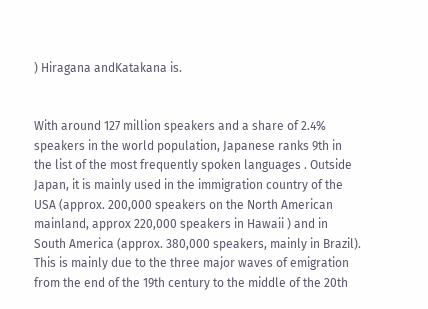) Hiragana andKatakana is.


With around 127 million speakers and a share of 2.4% speakers in the world population, Japanese ranks 9th in the list of the most frequently spoken languages . Outside Japan, it is mainly used in the immigration country of the USA (approx. 200,000 speakers on the North American mainland, approx 220,000 speakers in Hawaii ) and in South America (approx. 380,000 speakers, mainly in Brazil). This is mainly due to the three major waves of emigration from the end of the 19th century to the middle of the 20th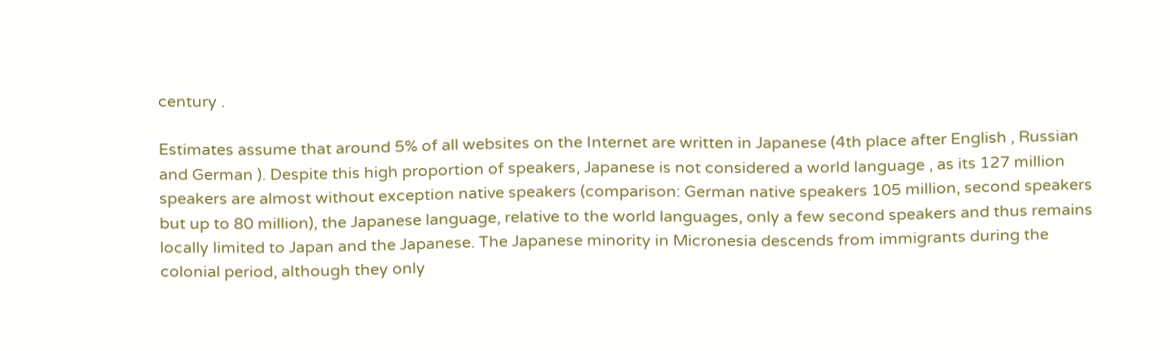century .

Estimates assume that around 5% of all websites on the Internet are written in Japanese (4th place after English , Russian and German ). Despite this high proportion of speakers, Japanese is not considered a world language , as its 127 million speakers are almost without exception native speakers (comparison: German native speakers 105 million, second speakers but up to 80 million), the Japanese language, relative to the world languages, only a few second speakers and thus remains locally limited to Japan and the Japanese. The Japanese minority in Micronesia descends from immigrants during the colonial period, although they only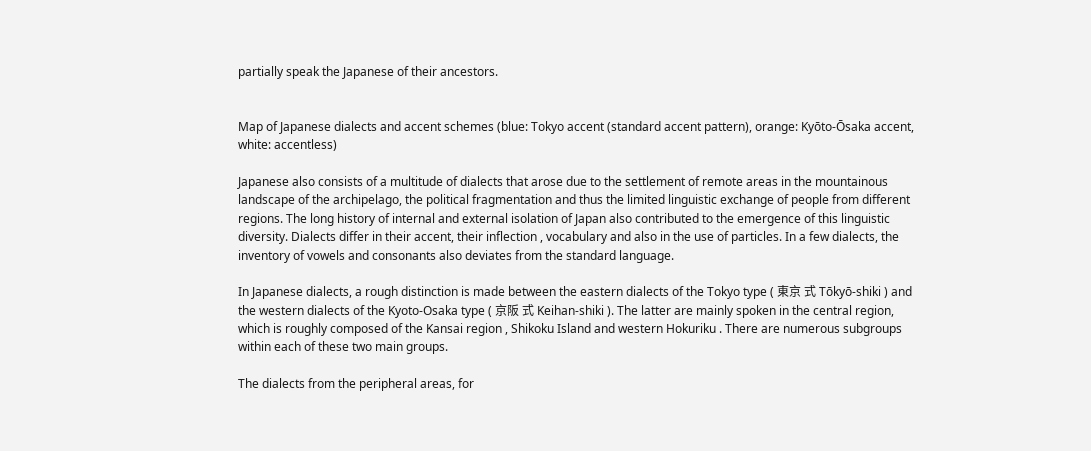partially speak the Japanese of their ancestors.


Map of Japanese dialects and accent schemes (blue: Tokyo accent (standard accent pattern), orange: Kyōto-Ōsaka accent, white: accentless)

Japanese also consists of a multitude of dialects that arose due to the settlement of remote areas in the mountainous landscape of the archipelago, the political fragmentation and thus the limited linguistic exchange of people from different regions. The long history of internal and external isolation of Japan also contributed to the emergence of this linguistic diversity. Dialects differ in their accent, their inflection , vocabulary and also in the use of particles. In a few dialects, the inventory of vowels and consonants also deviates from the standard language.

In Japanese dialects, a rough distinction is made between the eastern dialects of the Tokyo type ( 東京 式 Tōkyō-shiki ) and the western dialects of the Kyoto-Osaka type ( 京阪 式 Keihan-shiki ). The latter are mainly spoken in the central region, which is roughly composed of the Kansai region , Shikoku Island and western Hokuriku . There are numerous subgroups within each of these two main groups.

The dialects from the peripheral areas, for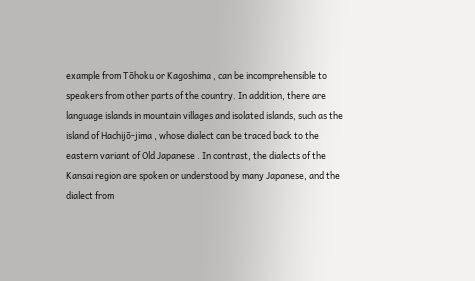example from Tōhoku or Kagoshima , can be incomprehensible to speakers from other parts of the country. In addition, there are language islands in mountain villages and isolated islands, such as the island of Hachijō-jima , whose dialect can be traced back to the eastern variant of Old Japanese . In contrast, the dialects of the Kansai region are spoken or understood by many Japanese, and the dialect from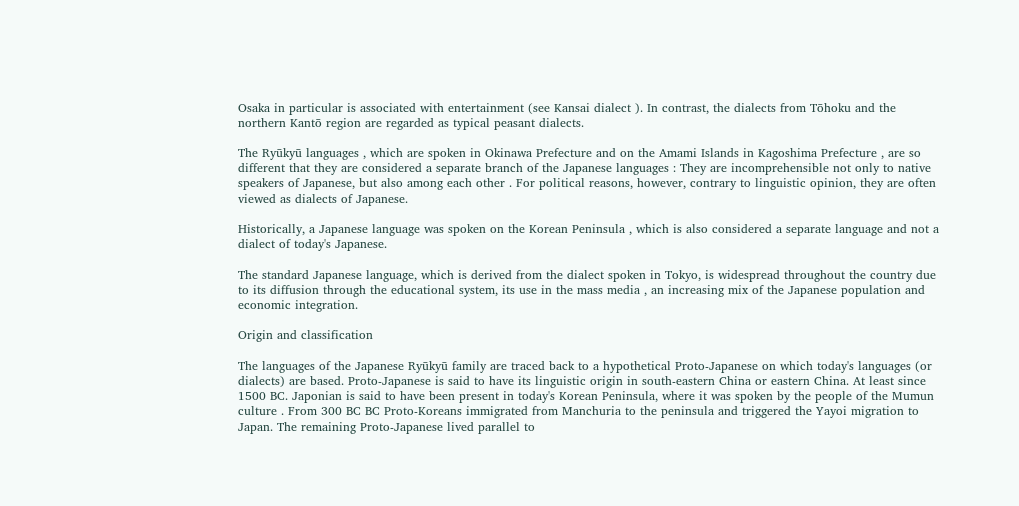Osaka in particular is associated with entertainment (see Kansai dialect ). In contrast, the dialects from Tōhoku and the northern Kantō region are regarded as typical peasant dialects.

The Ryūkyū languages , which are spoken in Okinawa Prefecture and on the Amami Islands in Kagoshima Prefecture , are so different that they are considered a separate branch of the Japanese languages : They are incomprehensible not only to native speakers of Japanese, but also among each other . For political reasons, however, contrary to linguistic opinion, they are often viewed as dialects of Japanese.

Historically, a Japanese language was spoken on the Korean Peninsula , which is also considered a separate language and not a dialect of today's Japanese.

The standard Japanese language, which is derived from the dialect spoken in Tokyo, is widespread throughout the country due to its diffusion through the educational system, its use in the mass media , an increasing mix of the Japanese population and economic integration.

Origin and classification

The languages of the Japanese Ryūkyū family are traced back to a hypothetical Proto-Japanese on which today's languages (or dialects) are based. Proto-Japanese is said to have its linguistic origin in south-eastern China or eastern China. At least since 1500 BC. Japonian is said to have been present in today's Korean Peninsula, where it was spoken by the people of the Mumun culture . From 300 BC BC Proto-Koreans immigrated from Manchuria to the peninsula and triggered the Yayoi migration to Japan. The remaining Proto-Japanese lived parallel to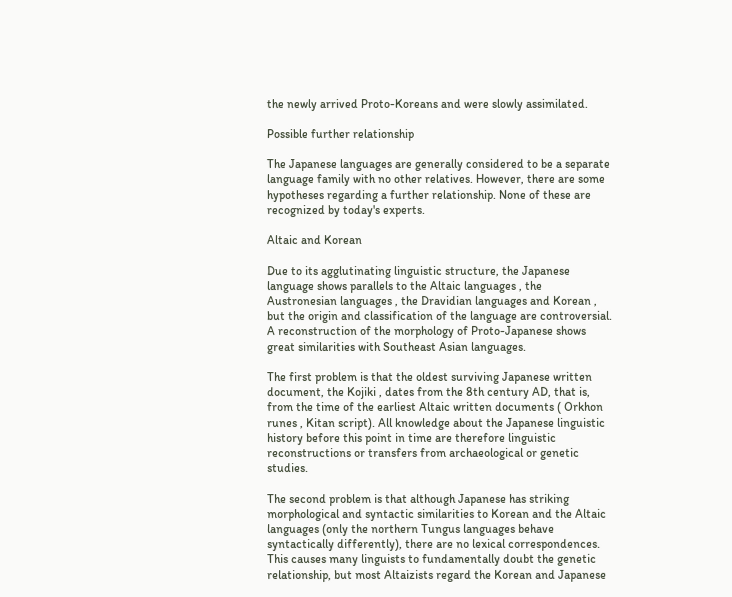the newly arrived Proto-Koreans and were slowly assimilated.

Possible further relationship

The Japanese languages are generally considered to be a separate language family with no other relatives. However, there are some hypotheses regarding a further relationship. None of these are recognized by today's experts.

Altaic and Korean

Due to its agglutinating linguistic structure, the Japanese language shows parallels to the Altaic languages , the Austronesian languages , the Dravidian languages and Korean , but the origin and classification of the language are controversial. A reconstruction of the morphology of Proto-Japanese shows great similarities with Southeast Asian languages.

The first problem is that the oldest surviving Japanese written document, the Kojiki , dates from the 8th century AD, that is, from the time of the earliest Altaic written documents ( Orkhon runes , Kitan script). All knowledge about the Japanese linguistic history before this point in time are therefore linguistic reconstructions or transfers from archaeological or genetic studies.

The second problem is that although Japanese has striking morphological and syntactic similarities to Korean and the Altaic languages (only the northern Tungus languages behave syntactically differently), there are no lexical correspondences. This causes many linguists to fundamentally doubt the genetic relationship, but most Altaizists regard the Korean and Japanese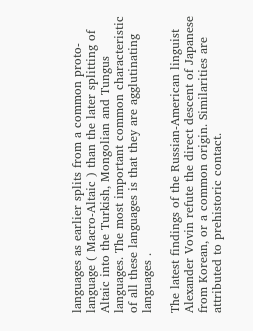languages as earlier splits from a common proto-language ( Macro-Altaic ) than the later splitting of Altaic into the Turkish, Mongolian and Tungus languages. The most important common characteristic of all these languages is that they are agglutinating languages .

The latest findings of the Russian-American linguist Alexander Vovin refute the direct descent of Japanese from Korean, or a common origin. Similarities are attributed to prehistoric contact.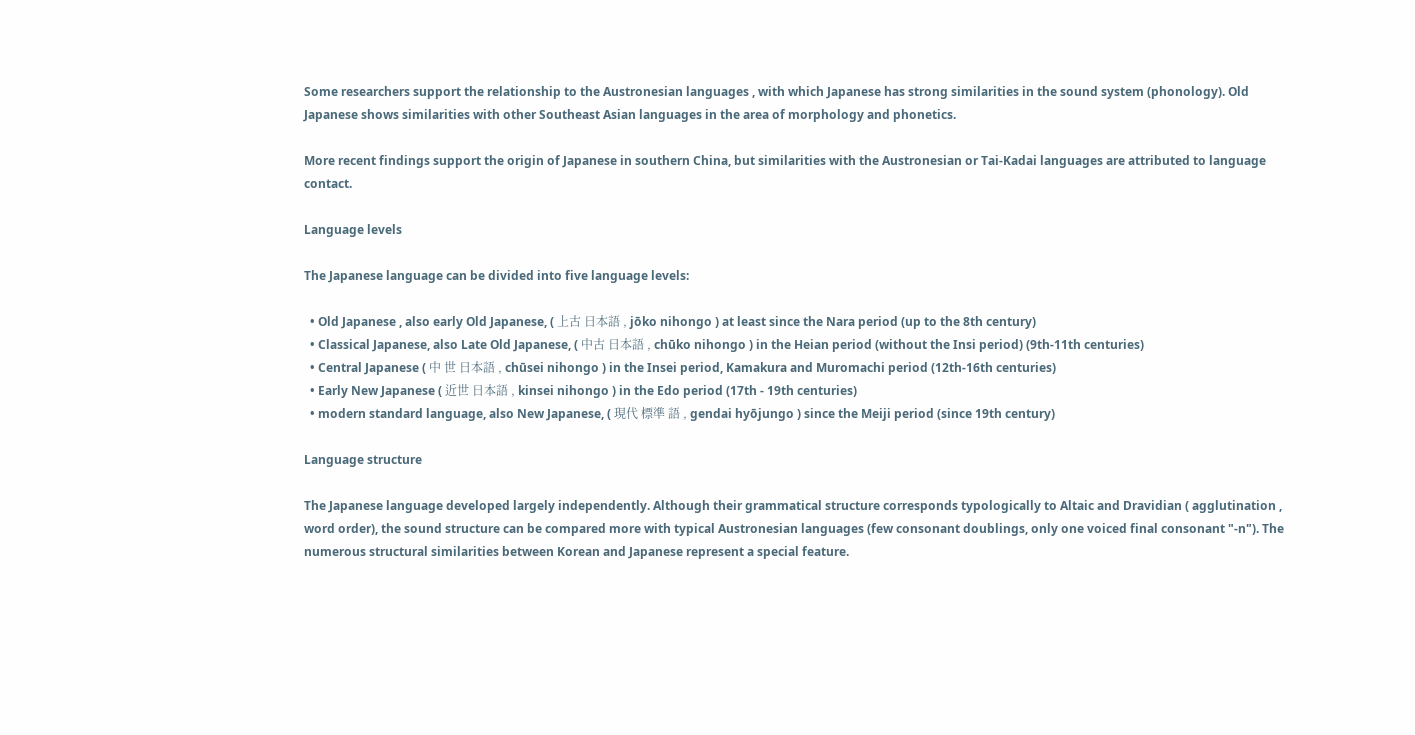Some researchers support the relationship to the Austronesian languages , with which Japanese has strong similarities in the sound system (phonology). Old Japanese shows similarities with other Southeast Asian languages in the area of morphology and phonetics.

More recent findings support the origin of Japanese in southern China, but similarities with the Austronesian or Tai-Kadai languages are attributed to language contact.

Language levels

The Japanese language can be divided into five language levels:

  • Old Japanese , also early Old Japanese, ( 上古 日本語 , jōko nihongo ) at least since the Nara period (up to the 8th century)
  • Classical Japanese, also Late Old Japanese, ( 中古 日本語 , chūko nihongo ) in the Heian period (without the Insi period) (9th-11th centuries)
  • Central Japanese ( 中 世 日本語 , chūsei nihongo ) in the Insei period, Kamakura and Muromachi period (12th-16th centuries)
  • Early New Japanese ( 近世 日本語 , kinsei nihongo ) in the Edo period (17th - 19th centuries)
  • modern standard language, also New Japanese, ( 現代 標準 語 , gendai hyōjungo ) since the Meiji period (since 19th century)

Language structure

The Japanese language developed largely independently. Although their grammatical structure corresponds typologically to Altaic and Dravidian ( agglutination , word order), the sound structure can be compared more with typical Austronesian languages (few consonant doublings, only one voiced final consonant "-n"). The numerous structural similarities between Korean and Japanese represent a special feature.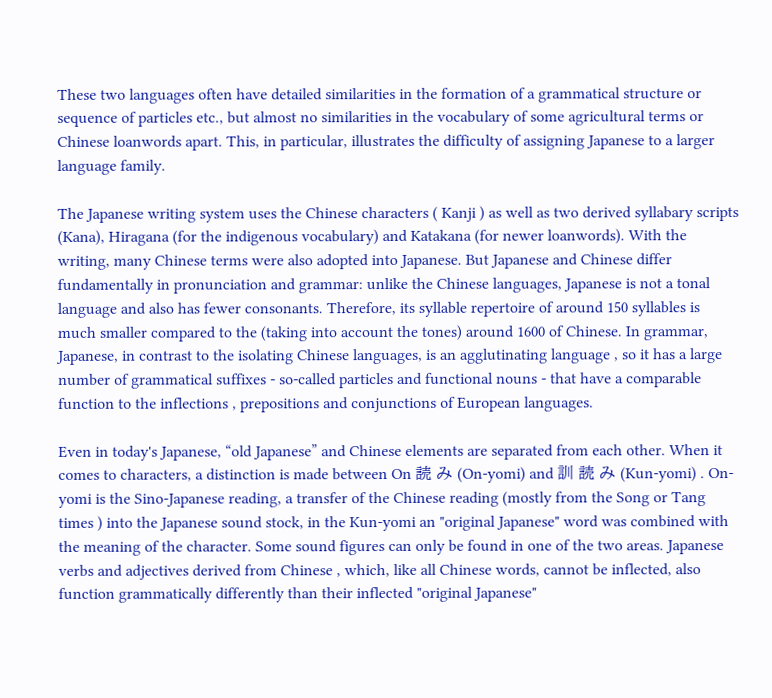These two languages often have detailed similarities in the formation of a grammatical structure or sequence of particles etc., but almost no similarities in the vocabulary of some agricultural terms or Chinese loanwords apart. This, in particular, illustrates the difficulty of assigning Japanese to a larger language family.

The Japanese writing system uses the Chinese characters ( Kanji ) as well as two derived syllabary scripts (Kana), Hiragana (for the indigenous vocabulary) and Katakana (for newer loanwords). With the writing, many Chinese terms were also adopted into Japanese. But Japanese and Chinese differ fundamentally in pronunciation and grammar: unlike the Chinese languages, Japanese is not a tonal language and also has fewer consonants. Therefore, its syllable repertoire of around 150 syllables is much smaller compared to the (taking into account the tones) around 1600 of Chinese. In grammar, Japanese, in contrast to the isolating Chinese languages, is an agglutinating language , so it has a large number of grammatical suffixes - so-called particles and functional nouns - that have a comparable function to the inflections , prepositions and conjunctions of European languages.

Even in today's Japanese, “old Japanese” and Chinese elements are separated from each other. When it comes to characters, a distinction is made between On 読 み (On-yomi) and 訓 読 み (Kun-yomi) . On-yomi is the Sino-Japanese reading, a transfer of the Chinese reading (mostly from the Song or Tang times ) into the Japanese sound stock, in the Kun-yomi an "original Japanese" word was combined with the meaning of the character. Some sound figures can only be found in one of the two areas. Japanese verbs and adjectives derived from Chinese , which, like all Chinese words, cannot be inflected, also function grammatically differently than their inflected "original Japanese"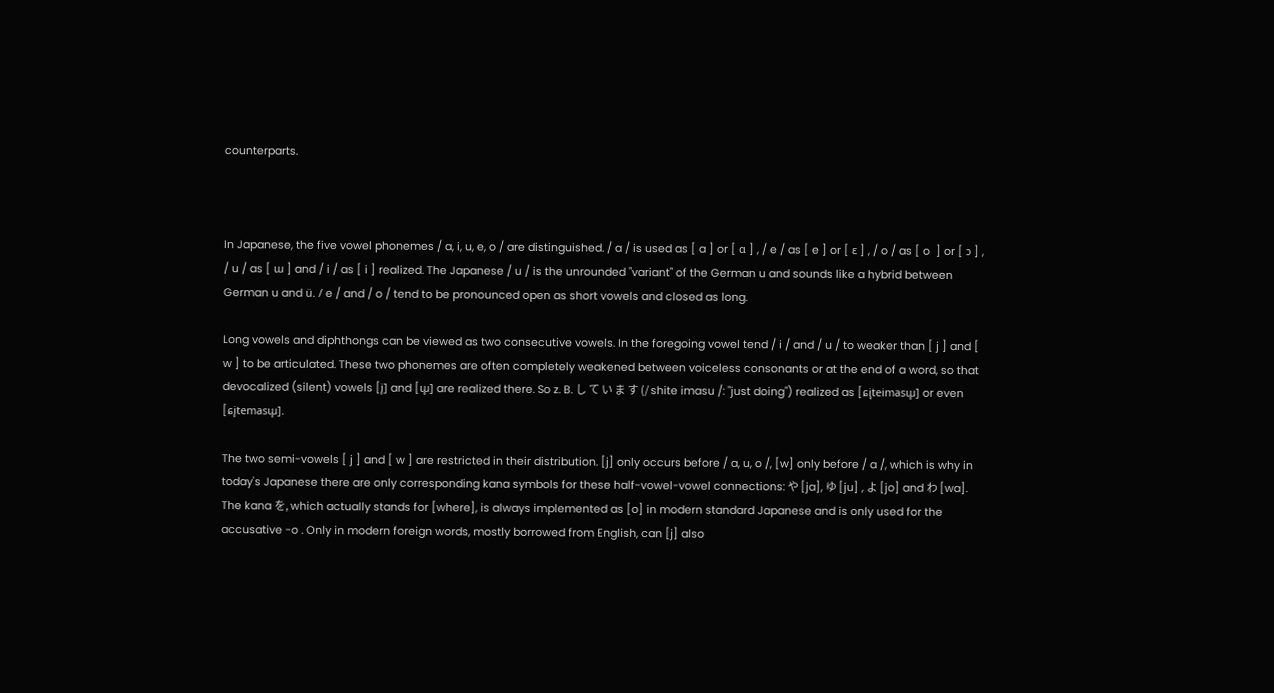counterparts.



In Japanese, the five vowel phonemes / a, i, u, e, o / are distinguished. / a / is used as [ a ] or [ ɑ ] , / e / as [ e ] or [ ɛ ] , / o / as [ o  ] or [ ɔ ] , / u / as [ ɯ ] and / i / as [ i ] realized. The Japanese / u / is the unrounded "variant" of the German u and sounds like a hybrid between German u and ü. / e / and / o / tend to be pronounced open as short vowels and closed as long.

Long vowels and diphthongs can be viewed as two consecutive vowels. In the foregoing vowel tend / i / and / u / to weaker than [ j ] and [ w ] to be articulated. These two phonemes are often completely weakened between voiceless consonants or at the end of a word, so that devocalized (silent) vowels [i̥] and [ɯ̥] are realized there. So z. B. し て い ま す (/ shite imasu /: "just doing") realized as [ɕi̥teimasɯ̥] or even [ɕi̥temasɯ̥].

The two semi-vowels [ j ] and [ w ] are restricted in their distribution. [j] only occurs before / a, u, o /, [w] only before / a /, which is why in today's Japanese there are only corresponding kana symbols for these half-vowel-vowel connections: や [ja], ゆ [ju] , よ [jo] and わ [wa]. The kana を, which actually stands for [where], is always implemented as [o] in modern standard Japanese and is only used for the accusative -o . Only in modern foreign words, mostly borrowed from English, can [j] also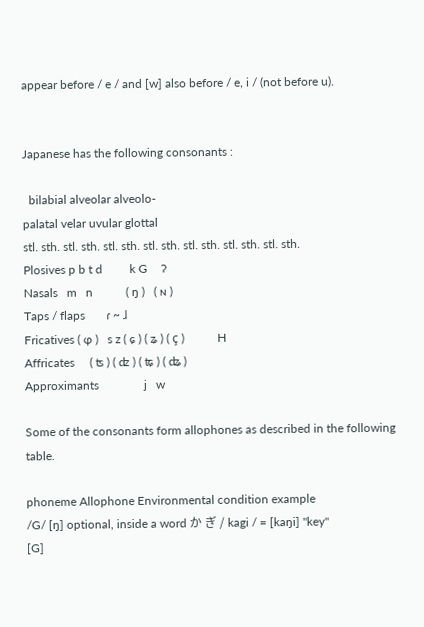appear before / e / and [w] also before / e, i / (not before u).


Japanese has the following consonants :

  bilabial alveolar alveolo-
palatal velar uvular glottal
stl. sth. stl. sth. stl. sth. stl. sth. stl. sth. stl. sth. stl. sth.
Plosives p b t d         k G     ʔ
Nasals   m   n           ( ŋ )   ( ɴ )
Taps / flaps       ɾ ~ ɺ
Fricatives ( ɸ )   s z ( ɕ ) ( ʑ ) ( ç )           H
Affricates     ( ʦ ) ( ʣ ) ( ʨ ) ( ʥ )
Approximants               j   w

Some of the consonants form allophones as described in the following table.

phoneme Allophone Environmental condition example
/G/ [ŋ] optional, inside a word か ぎ / kagi / = [kaŋi] "key"
[G]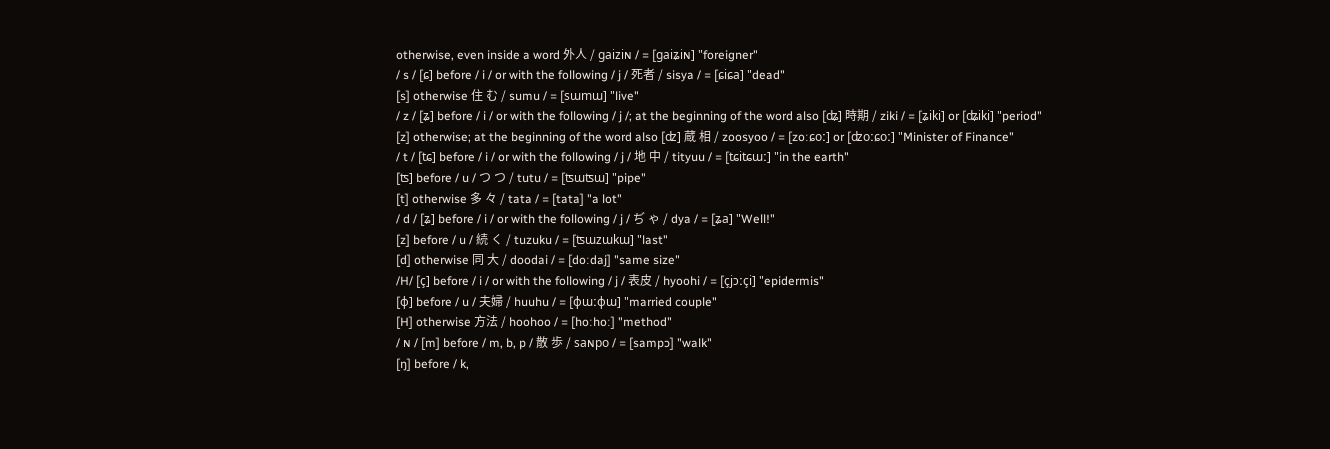otherwise, even inside a word 外人 / gaiziɴ / = [gaiʑiɴ] "foreigner"
/ s / [ɕ] before / i / or with the following / j / 死者 / sisya / = [ɕiɕa] "dead"
[s] otherwise 住 む / sumu / = [sɯmɯ] "live"
/ z / [ʑ] before / i / or with the following / j /; at the beginning of the word also [ʥ] 時期 / ziki / = [ʑiki] or [ʥiki] "period"
[z] otherwise; at the beginning of the word also [ʣ] 蔵 相 / zoosyoo / = [zoːɕoː] or [ʣoːɕoː] "Minister of Finance"
/ t / [ʨ] before / i / or with the following / j / 地 中 / tityuu / = [ʨiʨɯː] "in the earth"
[ʦ] before / u / つ つ / tutu / = [ʦɯʦɯ] "pipe"
[t] otherwise 多 々 / tata / = [tata] "a lot"
/ d / [ʑ] before / i / or with the following / j / ぢ ゃ / dya / = [ʑa] "Well!"
[z] before / u / 続 く / tuzuku / = [ʦɯzɯkɯ] "last"
[d] otherwise 同 大 / doodai / = [doːdaj] "same size"
/H/ [ç] before / i / or with the following / j / 表皮 / hyoohi / = [çjɔːçi] "epidermis"
[ɸ] before / u / 夫婦 / huuhu / = [ɸɯːɸɯ] "married couple"
[H] otherwise 方法 / hoohoo / = [hoːhoː] "method"
/ ɴ / [m] before / m, b, p / 散 歩 / saɴpo / = [sampɔ] "walk"
[ŋ] before / k,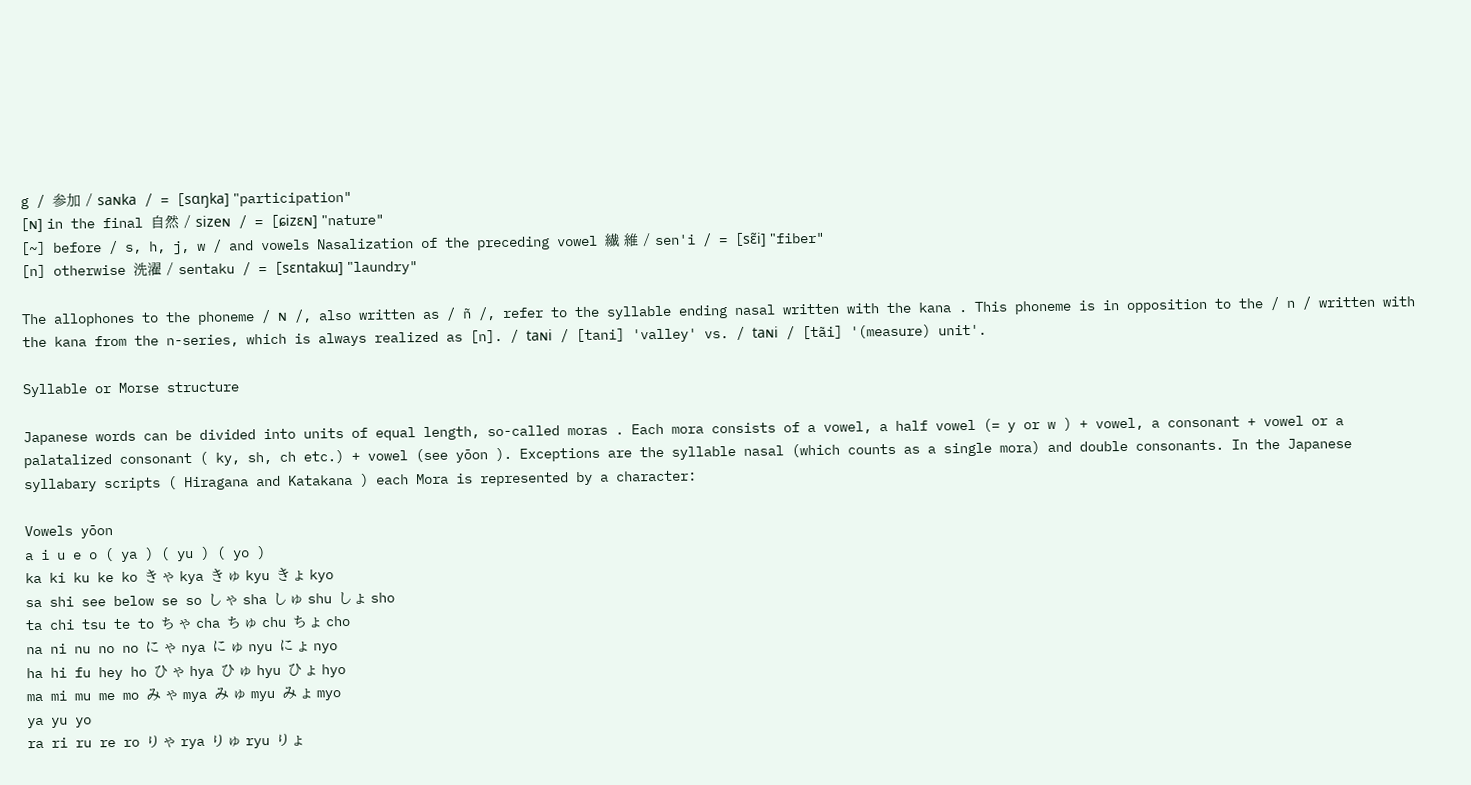g / 参加 / saɴka / = [sɑŋka] "participation"
[ɴ] in the final 自然 / sizeɴ / = [ɕizɛɴ] "nature"
[~] before / s, h, j, w / and vowels Nasalization of the preceding vowel 繊 維 / sen'i / = [sɛ̃i] "fiber"
[n] otherwise 洗濯 / sentaku / = [sɛntakɯ] "laundry"

The allophones to the phoneme / ɴ /, also written as / ñ /, refer to the syllable ending nasal written with the kana . This phoneme is in opposition to the / n / written with the kana from the n-series, which is always realized as [n]. / taɴi / [tani] 'valley' vs. / taɴi / [tãi] '(measure) unit'.

Syllable or Morse structure

Japanese words can be divided into units of equal length, so-called moras . Each mora consists of a vowel, a half vowel (= y or w ) + vowel, a consonant + vowel or a palatalized consonant ( ky, sh, ch etc.) + vowel (see yōon ). Exceptions are the syllable nasal (which counts as a single mora) and double consonants. In the Japanese syllabary scripts ( Hiragana and Katakana ) each Mora is represented by a character:

Vowels yōon
a i u e o ( ya ) ( yu ) ( yo )
ka ki ku ke ko き ゃ kya き ゅ kyu き ょ kyo
sa shi see below se so し ゃ sha し ゅ shu し ょ sho
ta chi tsu te to ち ゃ cha ち ゅ chu ち ょ cho
na ni nu no no に ゃ nya に ゅ nyu に ょ nyo
ha hi fu hey ho ひ ゃ hya ひ ゅ hyu ひ ょ hyo
ma mi mu me mo み ゃ mya み ゅ myu み ょ myo
ya yu yo
ra ri ru re ro り ゃ rya り ゅ ryu り ょ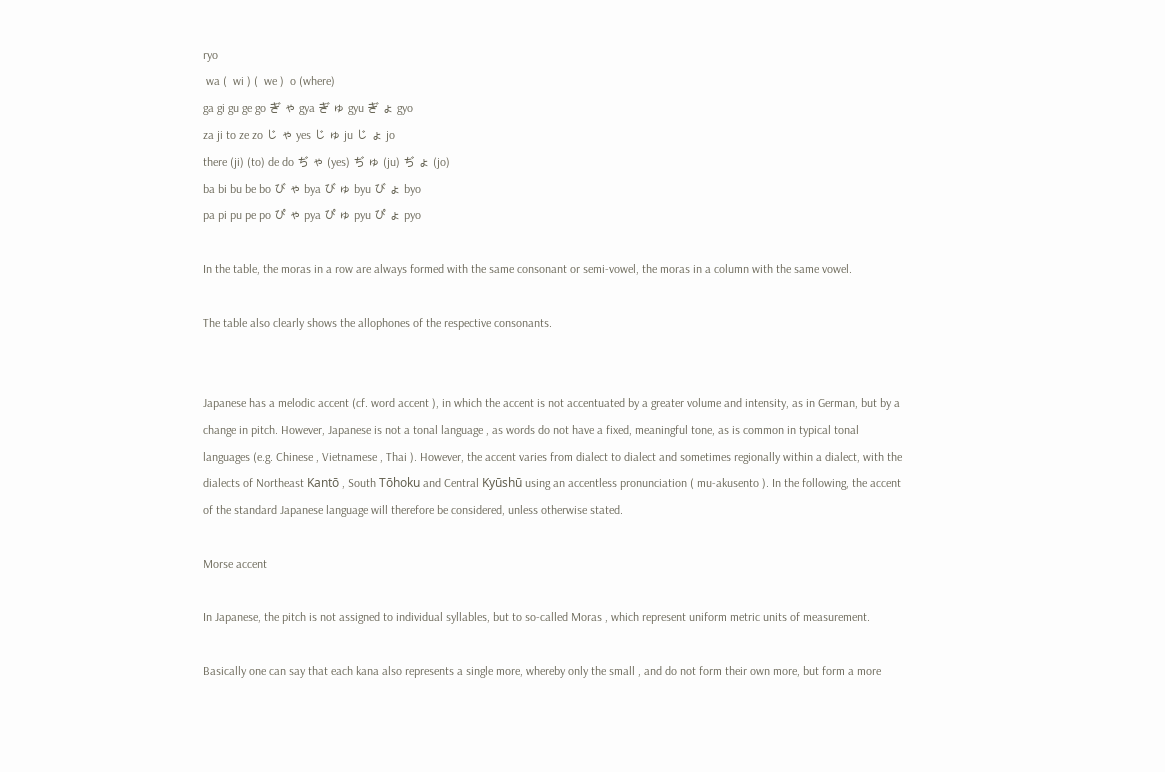ryo
 wa (  wi ) (  we )  o (where)
ga gi gu ge go ぎ ゃ gya ぎ ゅ gyu ぎ ょ gyo
za ji to ze zo じ ゃ yes じ ゅ ju じ ょ jo
there (ji) (to) de do ぢ ゃ (yes) ぢ ゅ (ju) ぢ ょ (jo)
ba bi bu be bo び ゃ bya び ゅ byu び ょ byo
pa pi pu pe po ぴ ゃ pya ぴ ゅ pyu ぴ ょ pyo

In the table, the moras in a row are always formed with the same consonant or semi-vowel, the moras in a column with the same vowel.

The table also clearly shows the allophones of the respective consonants.


Japanese has a melodic accent (cf. word accent ), in which the accent is not accentuated by a greater volume and intensity, as in German, but by a change in pitch. However, Japanese is not a tonal language , as words do not have a fixed, meaningful tone, as is common in typical tonal languages (e.g. Chinese , Vietnamese , Thai ). However, the accent varies from dialect to dialect and sometimes regionally within a dialect, with the dialects of Northeast Kantō , South Tōhoku and Central Kyūshū using an accentless pronunciation ( mu-akusento ). In the following, the accent of the standard Japanese language will therefore be considered, unless otherwise stated.

Morse accent

In Japanese, the pitch is not assigned to individual syllables, but to so-called Moras , which represent uniform metric units of measurement.

Basically one can say that each kana also represents a single more, whereby only the small , and do not form their own more, but form a more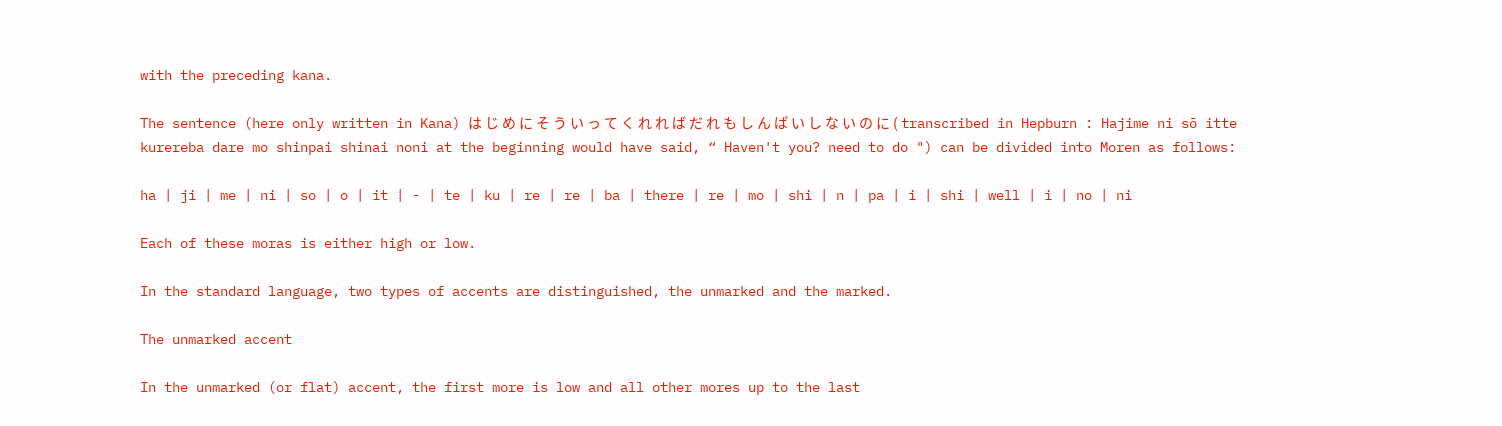with the preceding kana.

The sentence (here only written in Kana) は じ め に そ う い っ て く れ れ ば だ れ も し ん ぱ い し な い の に ( transcribed in Hepburn : Hajime ni sō itte kurereba dare mo shinpai shinai noni at the beginning would have said, “ Haven't you? need to do ") can be divided into Moren as follows:

ha | ji | me | ni | so | o | it | - | te | ku | re | re | ba | there | re | mo | shi | n | pa | i | shi | well | i | no | ni

Each of these moras is either high or low.

In the standard language, two types of accents are distinguished, the unmarked and the marked.

The unmarked accent

In the unmarked (or flat) accent, the first more is low and all other mores up to the last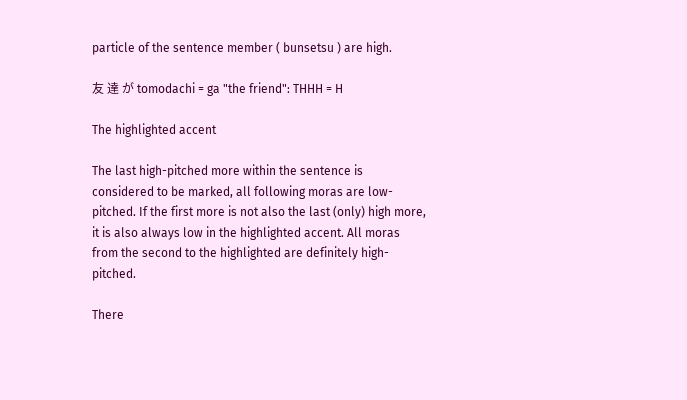particle of the sentence member ( bunsetsu ) are high.

友 達 が tomodachi = ga "the friend": THHH = H

The highlighted accent

The last high-pitched more within the sentence is considered to be marked, all following moras are low-pitched. If the first more is not also the last (only) high more, it is also always low in the highlighted accent. All moras from the second to the highlighted are definitely high-pitched.

There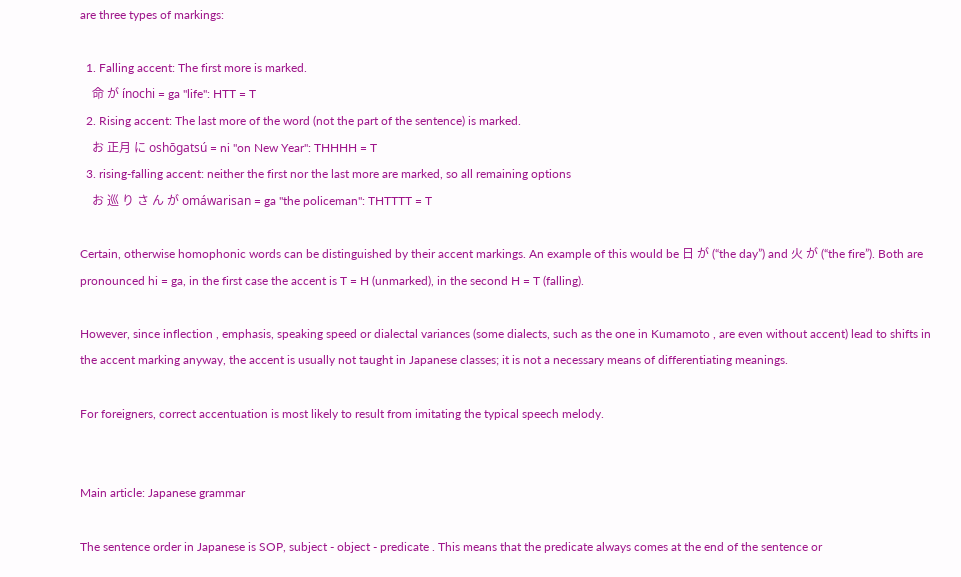are three types of markings:

  1. Falling accent: The first more is marked.
    命 が ínochi = ga "life": HTT = T
  2. Rising accent: The last more of the word (not the part of the sentence) is marked.
    お 正月 に oshōgatsú = ni "on New Year": THHHH = T
  3. rising-falling accent: neither the first nor the last more are marked, so all remaining options
    お 巡 り さ ん が omáwarisan = ga "the policeman": THTTTT = T

Certain, otherwise homophonic words can be distinguished by their accent markings. An example of this would be 日 が (“the day”) and 火 が (“the fire”). Both are pronounced hi = ga, in the first case the accent is T = H (unmarked), in the second H = T (falling).

However, since inflection , emphasis, speaking speed or dialectal variances (some dialects, such as the one in Kumamoto , are even without accent) lead to shifts in the accent marking anyway, the accent is usually not taught in Japanese classes; it is not a necessary means of differentiating meanings.

For foreigners, correct accentuation is most likely to result from imitating the typical speech melody.


Main article: Japanese grammar

The sentence order in Japanese is SOP, subject - object - predicate . This means that the predicate always comes at the end of the sentence or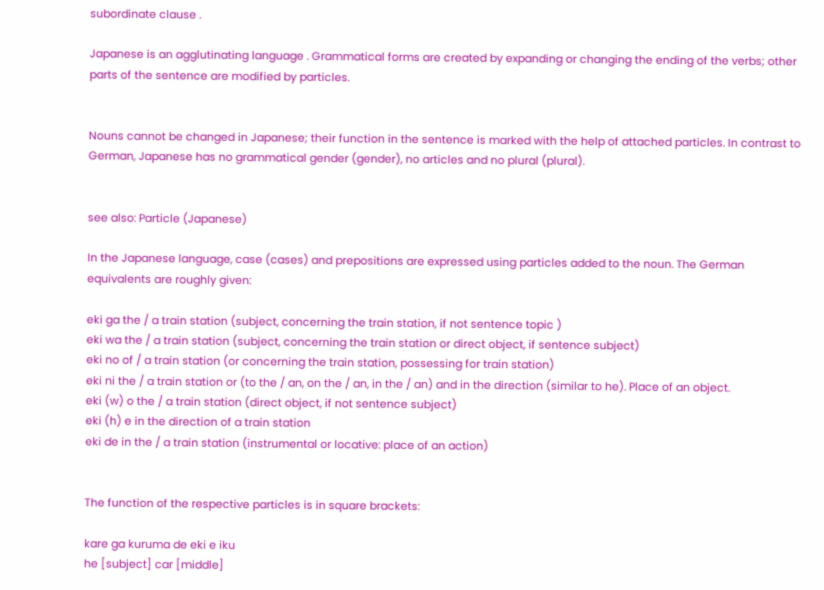subordinate clause .

Japanese is an agglutinating language . Grammatical forms are created by expanding or changing the ending of the verbs; other parts of the sentence are modified by particles.


Nouns cannot be changed in Japanese; their function in the sentence is marked with the help of attached particles. In contrast to German, Japanese has no grammatical gender (gender), no articles and no plural (plural).


see also: Particle (Japanese)

In the Japanese language, case (cases) and prepositions are expressed using particles added to the noun. The German equivalents are roughly given:

eki ga the / a train station (subject, concerning the train station, if not sentence topic )
eki wa the / a train station (subject, concerning the train station or direct object, if sentence subject)
eki no of / a train station (or concerning the train station, possessing for train station)
eki ni the / a train station or (to the / an, on the / an, in the / an) and in the direction (similar to he). Place of an object.
eki (w) o the / a train station (direct object, if not sentence subject)
eki (h) e in the direction of a train station
eki de in the / a train station (instrumental or locative: place of an action)


The function of the respective particles is in square brackets:

kare ga kuruma de eki e iku
he [subject] car [middle]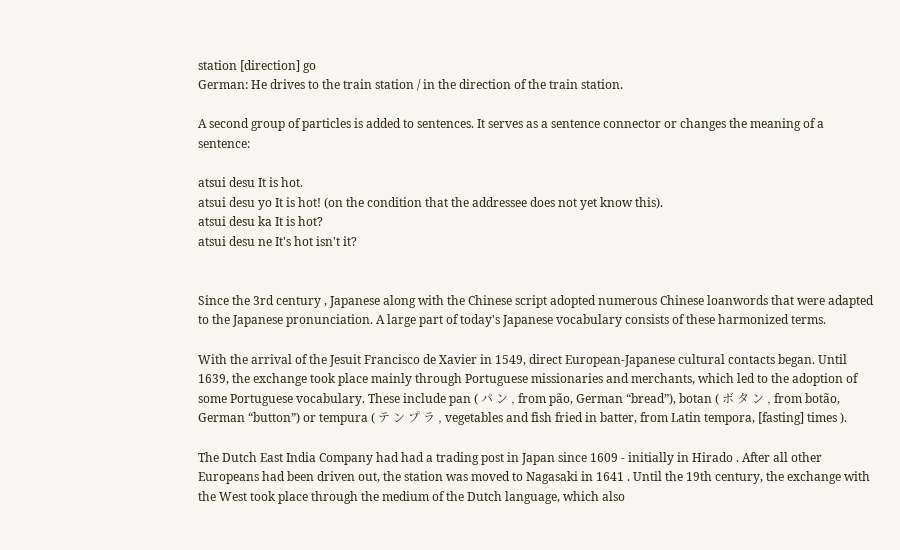station [direction] go
German: He drives to the train station / in the direction of the train station.

A second group of particles is added to sentences. It serves as a sentence connector or changes the meaning of a sentence:

atsui desu It is hot.
atsui desu yo It is hot! (on the condition that the addressee does not yet know this).
atsui desu ka It is hot?
atsui desu ne It's hot isn't it?


Since the 3rd century , Japanese along with the Chinese script adopted numerous Chinese loanwords that were adapted to the Japanese pronunciation. A large part of today's Japanese vocabulary consists of these harmonized terms.

With the arrival of the Jesuit Francisco de Xavier in 1549, direct European-Japanese cultural contacts began. Until 1639, the exchange took place mainly through Portuguese missionaries and merchants, which led to the adoption of some Portuguese vocabulary. These include pan ( パ ン , from pão, German “bread”), botan ( ボ タ ン , from botão, German “button”) or tempura ( テ ン プ ラ , vegetables and fish fried in batter, from Latin tempora, [fasting] times ).

The Dutch East India Company had had a trading post in Japan since 1609 - initially in Hirado . After all other Europeans had been driven out, the station was moved to Nagasaki in 1641 . Until the 19th century, the exchange with the West took place through the medium of the Dutch language, which also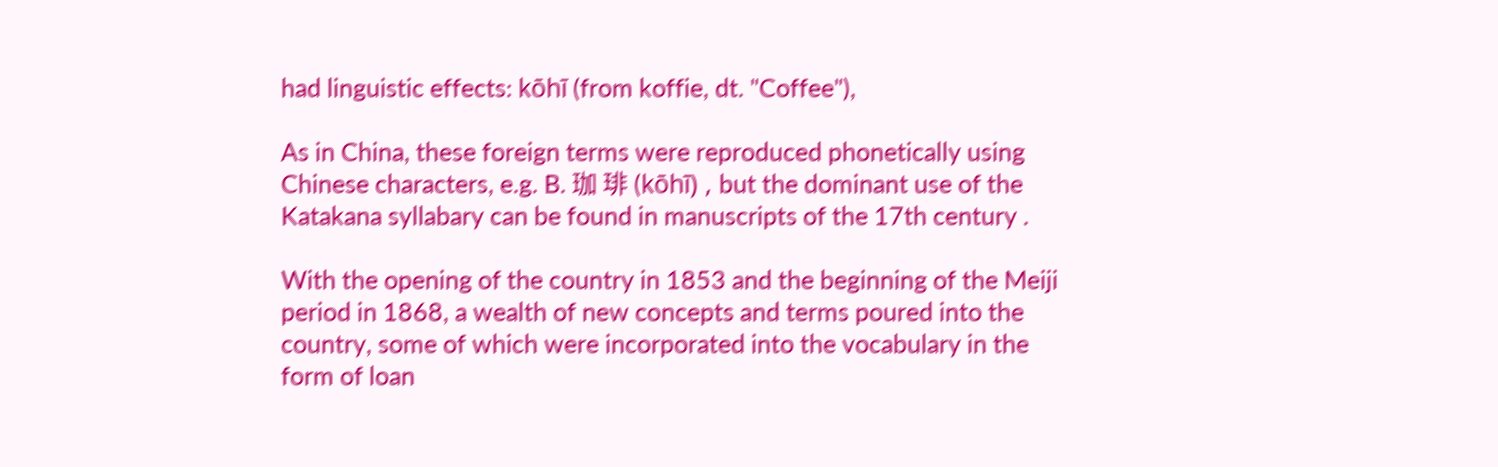had linguistic effects: kōhī (from koffie, dt. "Coffee"),

As in China, these foreign terms were reproduced phonetically using Chinese characters, e.g. B. 珈 琲 (kōhī) , but the dominant use of the Katakana syllabary can be found in manuscripts of the 17th century .

With the opening of the country in 1853 and the beginning of the Meiji period in 1868, a wealth of new concepts and terms poured into the country, some of which were incorporated into the vocabulary in the form of loan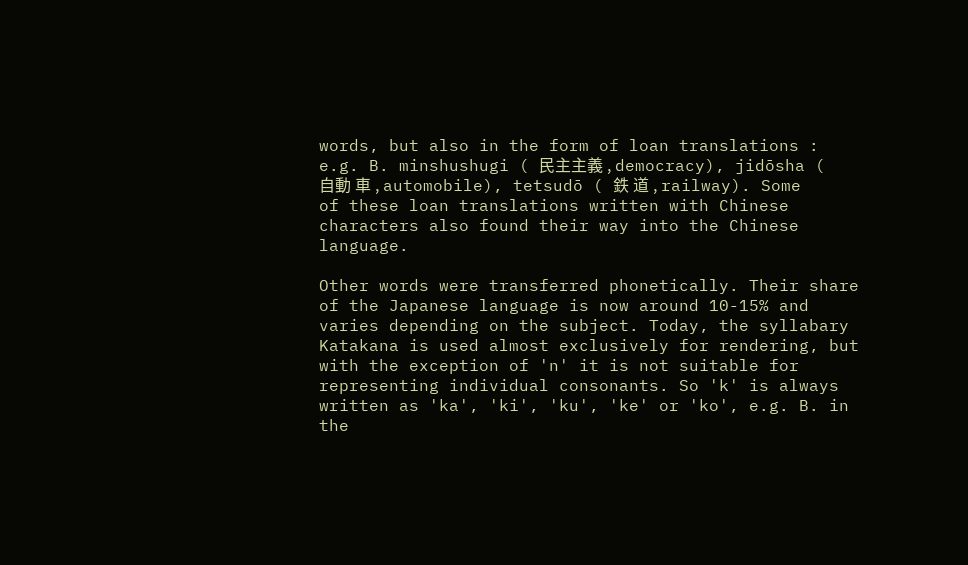words, but also in the form of loan translations : e.g. B. minshushugi ( 民主主義 , democracy), jidōsha ( 自動 車 , automobile), tetsudō ( 鉄 道 , railway). Some of these loan translations written with Chinese characters also found their way into the Chinese language.

Other words were transferred phonetically. Their share of the Japanese language is now around 10-15% and varies depending on the subject. Today, the syllabary Katakana is used almost exclusively for rendering, but with the exception of 'n' it is not suitable for representing individual consonants. So 'k' is always written as 'ka', 'ki', 'ku', 'ke' or 'ko', e.g. B. in the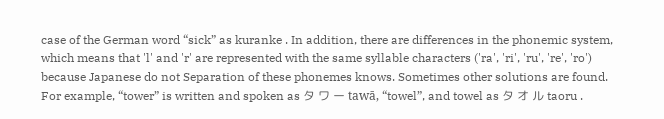case of the German word “sick” as kuranke . In addition, there are differences in the phonemic system, which means that 'l' and 'r' are represented with the same syllable characters ('ra', 'ri', 'ru', 're', 'ro') because Japanese do not Separation of these phonemes knows. Sometimes other solutions are found. For example, “tower” is written and spoken as タ ワ ー tawā, “towel”, and towel as タ オ ル taoru .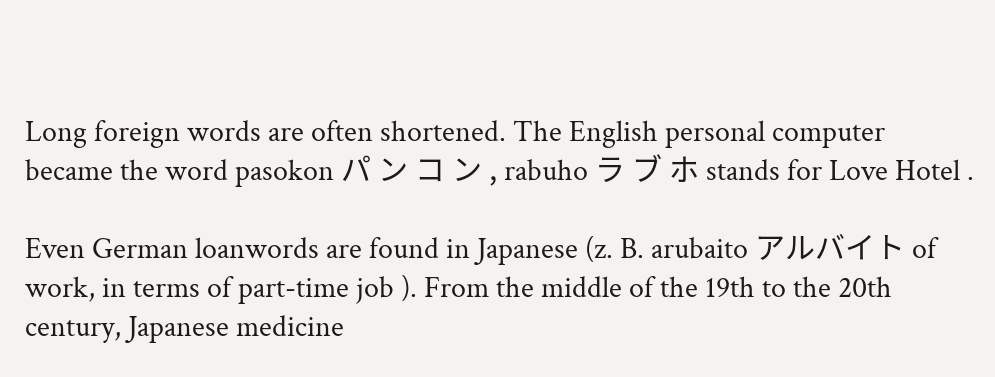Long foreign words are often shortened. The English personal computer became the word pasokon パ ン コ ン , rabuho ラ ブ ホ stands for Love Hotel .

Even German loanwords are found in Japanese (z. B. arubaito アルバイト of work, in terms of part-time job ). From the middle of the 19th to the 20th century, Japanese medicine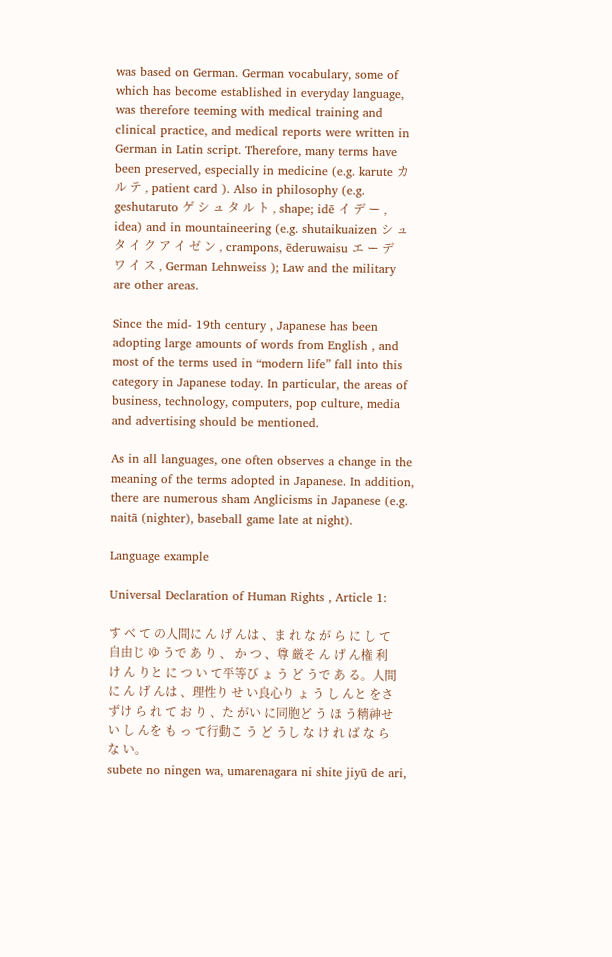was based on German. German vocabulary, some of which has become established in everyday language, was therefore teeming with medical training and clinical practice, and medical reports were written in German in Latin script. Therefore, many terms have been preserved, especially in medicine (e.g. karute カ ル テ , patient card ). Also in philosophy (e.g. geshutaruto ゲ シ ュ タ ル ト , shape; idē イ デ ー , idea) and in mountaineering (e.g. shutaikuaizen シ ュ タ イ ク ア イ ゼ ン , crampons, ēderuwaisu エ ー デ ワ イ ス , German Lehnweiss ); Law and the military are other areas.

Since the mid- 19th century , Japanese has been adopting large amounts of words from English , and most of the terms used in “modern life” fall into this category in Japanese today. In particular, the areas of business, technology, computers, pop culture, media and advertising should be mentioned.

As in all languages, one often observes a change in the meaning of the terms adopted in Japanese. In addition, there are numerous sham Anglicisms in Japanese (e.g. naitā (nighter), baseball game late at night).

Language example

Universal Declaration of Human Rights , Article 1:

す べ て の人間に ん げ んは 、ま れ な が ら に し て自由じ ゆ うで あ り 、 か つ 、尊 厳そ ん げ ん権 利け ん りと に つ い て平等び ょ う ど うで あ る。人間に ん げ んは 、理性り せ い良心り ょ う し んと をさ ずけ ら れ て お り 、た がい に同胞ど う ほ う精神せ い し んを も っ て行動こ う ど うし な け れ ば な ら な い。
subete no ningen wa, umarenagara ni shite jiyū de ari,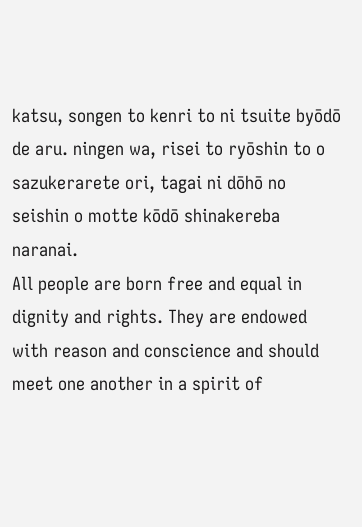katsu, songen to kenri to ni tsuite byōdō de aru. ningen wa, risei to ryōshin to o sazukerarete ori, tagai ni dōhō no seishin o motte kōdō shinakereba naranai.
All people are born free and equal in dignity and rights. They are endowed with reason and conscience and should meet one another in a spirit of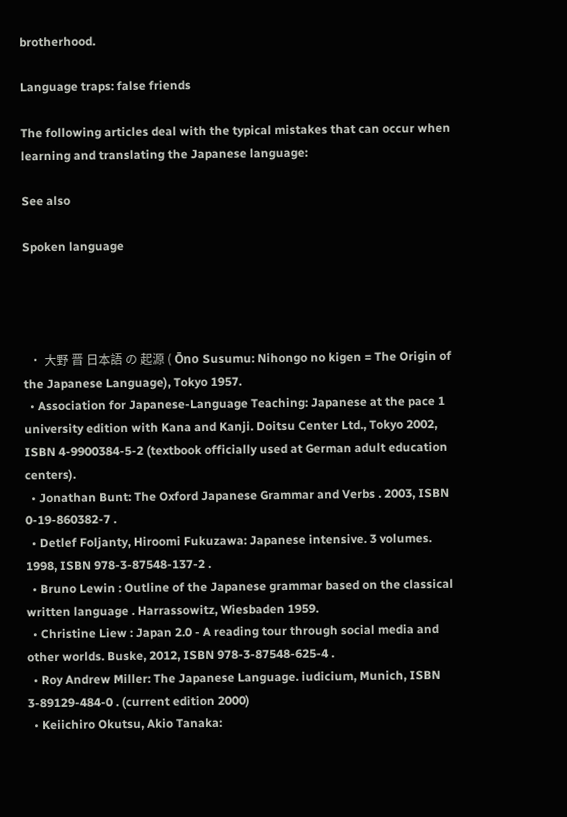brotherhood.

Language traps: false friends

The following articles deal with the typical mistakes that can occur when learning and translating the Japanese language:

See also

Spoken language




  • 大野 晋 日本語 の 起源 ( Ōno Susumu: Nihongo no kigen = The Origin of the Japanese Language), Tokyo 1957.
  • Association for Japanese-Language Teaching: Japanese at the pace 1 university edition with Kana and Kanji. Doitsu Center Ltd., Tokyo 2002, ISBN 4-9900384-5-2 (textbook officially used at German adult education centers).
  • Jonathan Bunt: The Oxford Japanese Grammar and Verbs . 2003, ISBN 0-19-860382-7 .
  • Detlef Foljanty, Hiroomi Fukuzawa: Japanese intensive. 3 volumes. 1998, ISBN 978-3-87548-137-2 .
  • Bruno Lewin : Outline of the Japanese grammar based on the classical written language . Harrassowitz, Wiesbaden 1959.
  • Christine Liew : Japan 2.0 - A reading tour through social media and other worlds. Buske, 2012, ISBN 978-3-87548-625-4 .
  • Roy Andrew Miller: The Japanese Language. iudicium, Munich, ISBN 3-89129-484-0 . (current edition 2000)
  • Keiichiro Okutsu, Akio Tanaka: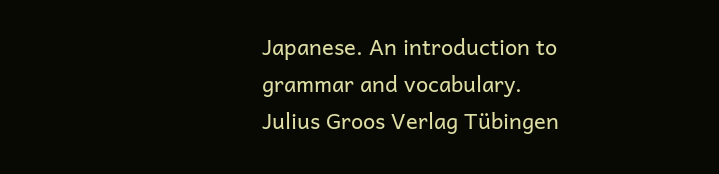Japanese. An introduction to grammar and vocabulary. Julius Groos Verlag Tübingen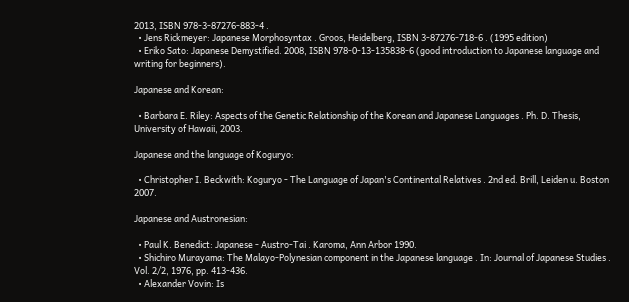2013, ISBN 978-3-87276-883-4 .
  • Jens Rickmeyer: Japanese Morphosyntax . Groos, Heidelberg, ISBN 3-87276-718-6 . (1995 edition)
  • Eriko Sato: Japanese Demystified. 2008, ISBN 978-0-13-135838-6 (good introduction to Japanese language and writing for beginners).

Japanese and Korean:

  • Barbara E. Riley: Aspects of the Genetic Relationship of the Korean and Japanese Languages . Ph. D. Thesis, University of Hawaii, 2003.

Japanese and the language of Koguryo:

  • Christopher I. Beckwith: Koguryo - The Language of Japan's Continental Relatives . 2nd ed. Brill, Leiden u. Boston 2007.

Japanese and Austronesian:

  • Paul K. Benedict: Japanese - Austro-Tai . Karoma, Ann Arbor 1990.
  • Shichiro Murayama: The Malayo-Polynesian component in the Japanese language . In: Journal of Japanese Studies . Vol. 2/2, 1976, pp. 413-436.
  • Alexander Vovin: Is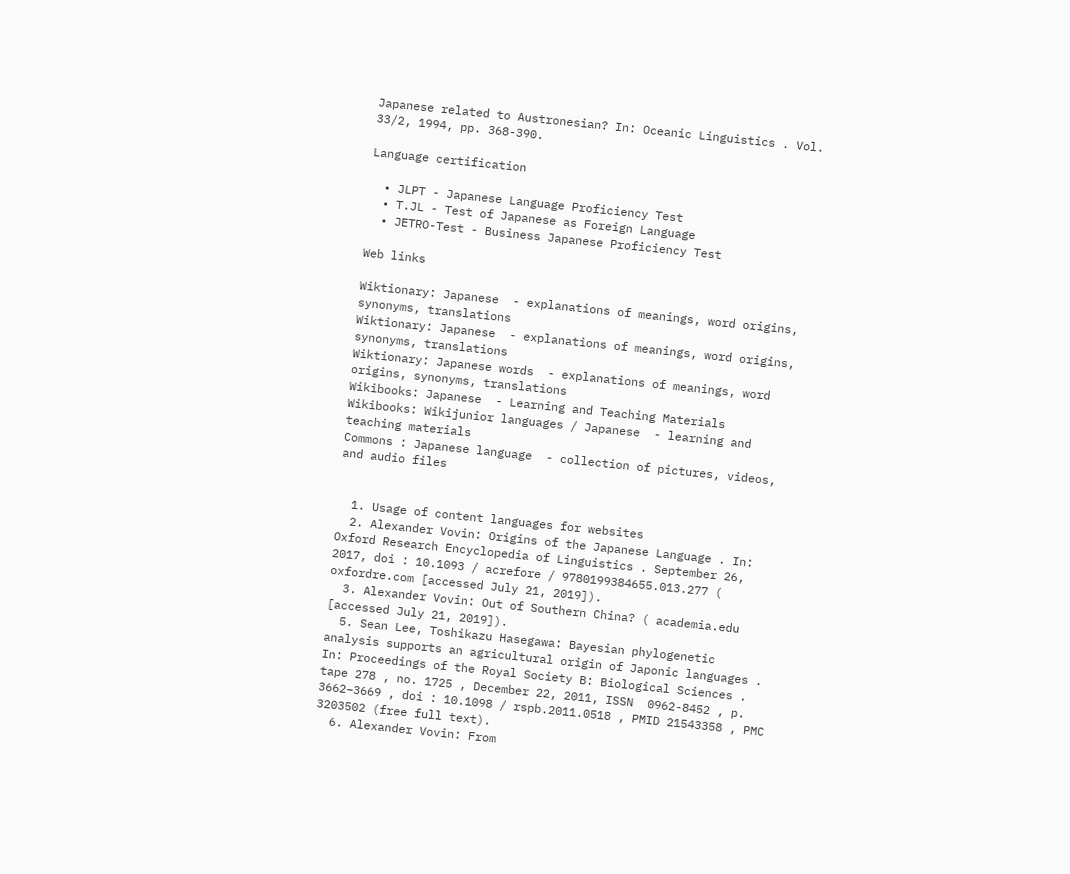Japanese related to Austronesian? In: Oceanic Linguistics . Vol. 33/2, 1994, pp. 368-390.

Language certification

  • JLPT - Japanese Language Proficiency Test
  • T.JL - Test of Japanese as Foreign Language
  • JETRO-Test - Business Japanese Proficiency Test

Web links

Wiktionary: Japanese  - explanations of meanings, word origins, synonyms, translations
Wiktionary: Japanese  - explanations of meanings, word origins, synonyms, translations
Wiktionary: Japanese words  - explanations of meanings, word origins, synonyms, translations
Wikibooks: Japanese  - Learning and Teaching Materials
Wikibooks: Wikijunior languages / Japanese  - learning and teaching materials
Commons : Japanese language  - collection of pictures, videos, and audio files


  1. Usage of content languages for websites
  2. Alexander Vovin: Origins of the Japanese Language . In: Oxford Research Encyclopedia of Linguistics . September 26, 2017, doi : 10.1093 / acrefore / 9780199384655.013.277 ( oxfordre.com [accessed July 21, 2019]).
  3. Alexander Vovin: Out of Southern China? ( academia.edu [accessed July 21, 2019]).
  5. Sean Lee, Toshikazu Hasegawa: Bayesian phylogenetic analysis supports an agricultural origin of Japonic languages . In: Proceedings of the Royal Society B: Biological Sciences . tape 278 , no. 1725 , December 22, 2011, ISSN  0962-8452 , p. 3662–3669 , doi : 10.1098 / rspb.2011.0518 , PMID 21543358 , PMC 3203502 (free full text).
  6. Alexander Vovin: From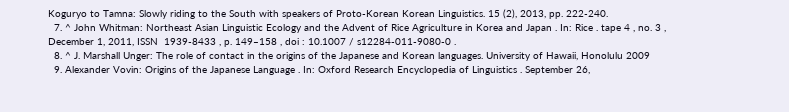Koguryo to Tamna: Slowly riding to the South with speakers of Proto-Korean Korean Linguistics. 15 (2), 2013, pp. 222-240.
  7. ^ John Whitman: Northeast Asian Linguistic Ecology and the Advent of Rice Agriculture in Korea and Japan . In: Rice . tape 4 , no. 3 , December 1, 2011, ISSN  1939-8433 , p. 149–158 , doi : 10.1007 / s12284-011-9080-0 .
  8. ^ J. Marshall Unger: The role of contact in the origins of the Japanese and Korean languages. University of Hawaii, Honolulu 2009
  9. Alexander Vovin: Origins of the Japanese Language . In: Oxford Research Encyclopedia of Linguistics . September 26,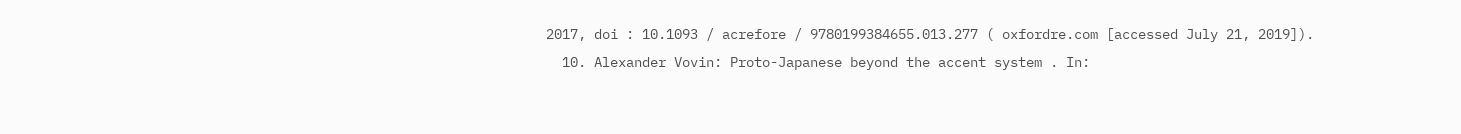2017, doi : 10.1093 / acrefore / 9780199384655.013.277 ( oxfordre.com [accessed July 21, 2019]).
  10. Alexander Vovin: Proto-Japanese beyond the accent system . In: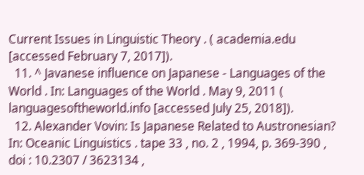Current Issues in Linguistic Theory . ( academia.edu [accessed February 7, 2017]).
  11. ^ Javanese influence on Japanese - Languages of the World . In: Languages of the World . May 9, 2011 ( languagesoftheworld.info [accessed July 25, 2018]).
  12. Alexander Vovin: Is Japanese Related to Austronesian? In: Oceanic Linguistics . tape 33 , no. 2 , 1994, p. 369-390 , doi : 10.2307 / 3623134 ,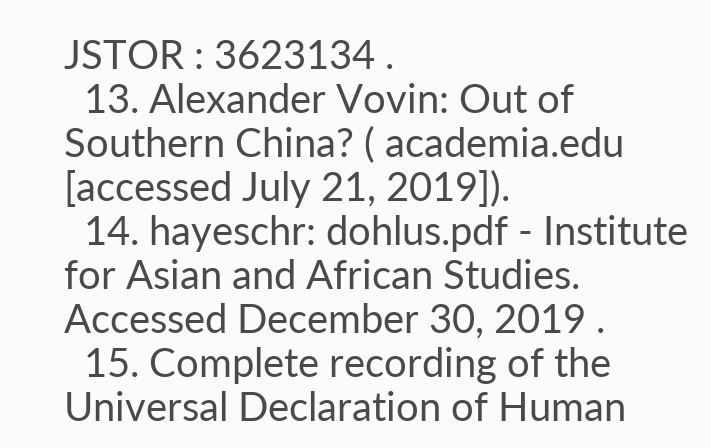JSTOR : 3623134 .
  13. Alexander Vovin: Out of Southern China? ( academia.edu [accessed July 21, 2019]).
  14. hayeschr: dohlus.pdf - Institute for Asian and African Studies. Accessed December 30, 2019 .
  15. Complete recording of the Universal Declaration of Human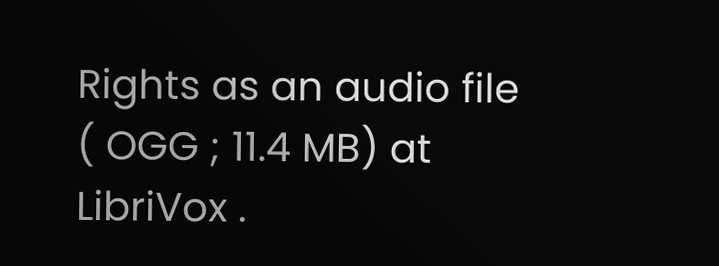Rights as an audio file ( OGG ; 11.4 MB) at LibriVox .